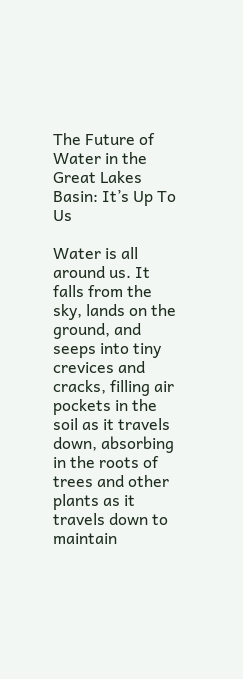The Future of Water in the Great Lakes Basin: It’s Up To Us

Water is all around us. It falls from the sky, lands on the ground, and seeps into tiny crevices and cracks, filling air pockets in the soil as it travels down, absorbing in the roots of trees and other plants as it travels down to maintain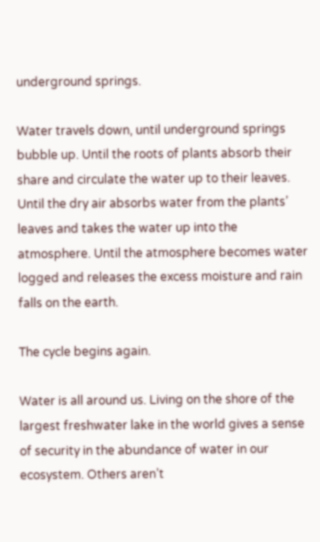underground springs.

Water travels down, until underground springs bubble up. Until the roots of plants absorb their share and circulate the water up to their leaves. Until the dry air absorbs water from the plants’ leaves and takes the water up into the atmosphere. Until the atmosphere becomes water logged and releases the excess moisture and rain falls on the earth.

The cycle begins again.

Water is all around us. Living on the shore of the largest freshwater lake in the world gives a sense of security in the abundance of water in our ecosystem. Others aren’t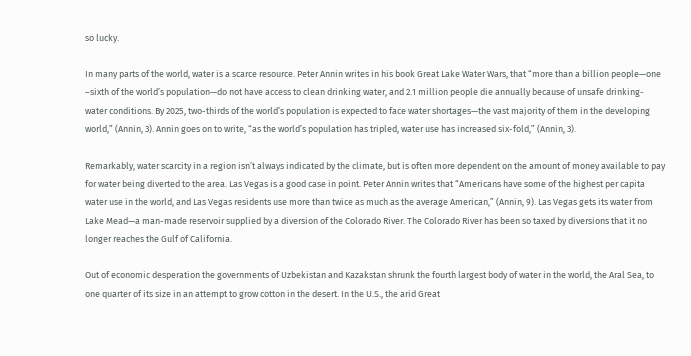so lucky.

In many parts of the world, water is a scarce resource. Peter Annin writes in his book Great Lake Water Wars, that “more than a billion people—one –sixth of the world’s population—do not have access to clean drinking water, and 2.1 million people die annually because of unsafe drinking-water conditions. By 2025, two-thirds of the world’s population is expected to face water shortages—the vast majority of them in the developing world,” (Annin, 3). Annin goes on to write, “as the world’s population has tripled, water use has increased six-fold,” (Annin, 3).

Remarkably, water scarcity in a region isn’t always indicated by the climate, but is often more dependent on the amount of money available to pay for water being diverted to the area. Las Vegas is a good case in point. Peter Annin writes that “Americans have some of the highest per capita water use in the world, and Las Vegas residents use more than twice as much as the average American,” (Annin, 9). Las Vegas gets its water from Lake Mead—a man-made reservoir supplied by a diversion of the Colorado River. The Colorado River has been so taxed by diversions that it no longer reaches the Gulf of California.

Out of economic desperation the governments of Uzbekistan and Kazakstan shrunk the fourth largest body of water in the world, the Aral Sea, to one quarter of its size in an attempt to grow cotton in the desert. In the U.S., the arid Great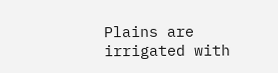Plains are irrigated with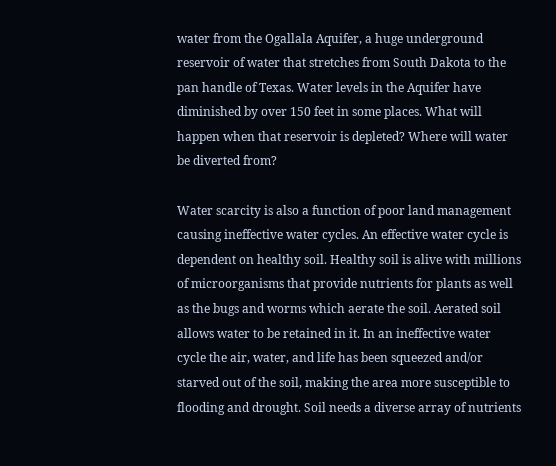water from the Ogallala Aquifer, a huge underground reservoir of water that stretches from South Dakota to the pan handle of Texas. Water levels in the Aquifer have diminished by over 150 feet in some places. What will happen when that reservoir is depleted? Where will water be diverted from?

Water scarcity is also a function of poor land management causing ineffective water cycles. An effective water cycle is dependent on healthy soil. Healthy soil is alive with millions of microorganisms that provide nutrients for plants as well as the bugs and worms which aerate the soil. Aerated soil allows water to be retained in it. In an ineffective water cycle the air, water, and life has been squeezed and/or starved out of the soil, making the area more susceptible to flooding and drought. Soil needs a diverse array of nutrients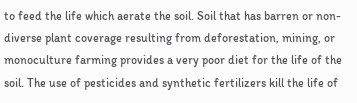to feed the life which aerate the soil. Soil that has barren or non-diverse plant coverage resulting from deforestation, mining, or monoculture farming provides a very poor diet for the life of the soil. The use of pesticides and synthetic fertilizers kill the life of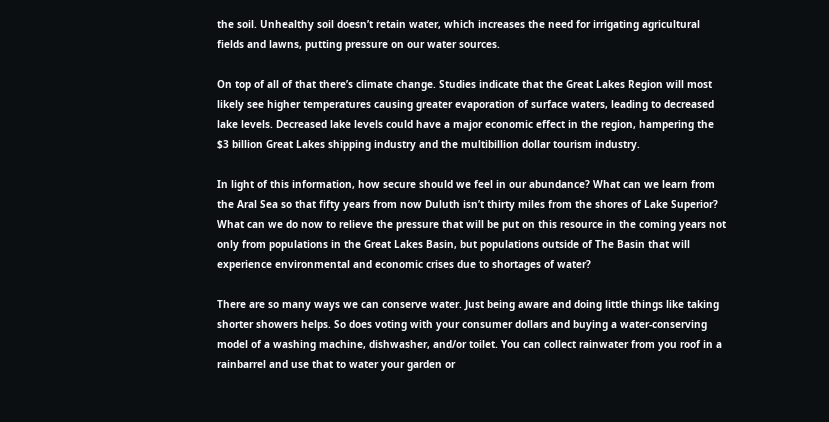the soil. Unhealthy soil doesn’t retain water, which increases the need for irrigating agricultural fields and lawns, putting pressure on our water sources.

On top of all of that there’s climate change. Studies indicate that the Great Lakes Region will most likely see higher temperatures causing greater evaporation of surface waters, leading to decreased lake levels. Decreased lake levels could have a major economic effect in the region, hampering the $3 billion Great Lakes shipping industry and the multibillion dollar tourism industry.

In light of this information, how secure should we feel in our abundance? What can we learn from the Aral Sea so that fifty years from now Duluth isn’t thirty miles from the shores of Lake Superior? What can we do now to relieve the pressure that will be put on this resource in the coming years not only from populations in the Great Lakes Basin, but populations outside of The Basin that will experience environmental and economic crises due to shortages of water?

There are so many ways we can conserve water. Just being aware and doing little things like taking shorter showers helps. So does voting with your consumer dollars and buying a water-conserving model of a washing machine, dishwasher, and/or toilet. You can collect rainwater from you roof in a rainbarrel and use that to water your garden or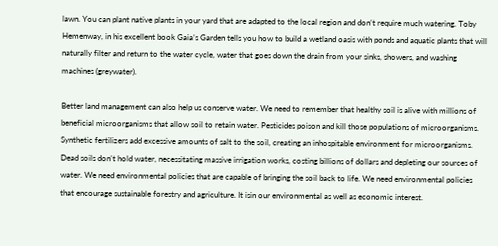lawn. You can plant native plants in your yard that are adapted to the local region and don’t require much watering. Toby Hemenway, in his excellent book Gaia’s Garden tells you how to build a wetland oasis with ponds and aquatic plants that will naturally filter and return to the water cycle, water that goes down the drain from your sinks, showers, and washing machines (greywater).

Better land management can also help us conserve water. We need to remember that healthy soil is alive with millions of beneficial microorganisms that allow soil to retain water. Pesticides poison and kill those populations of microorganisms. Synthetic fertilizers add excessive amounts of salt to the soil, creating an inhospitable environment for microorganisms. Dead soils don’t hold water, necessitating massive irrigation works, costing billions of dollars and depleting our sources of water. We need environmental policies that are capable of bringing the soil back to life. We need environmental policies that encourage sustainable forestry and agriculture. It isin our environmental as well as economic interest.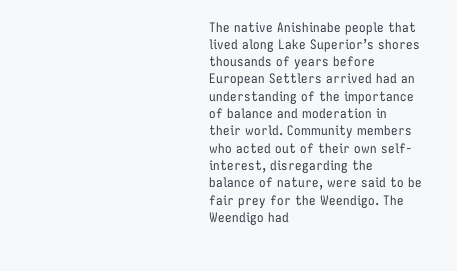The native Anishinabe people that lived along Lake Superior’s shores thousands of years before European Settlers arrived had an understanding of the importance of balance and moderation in their world. Community members who acted out of their own self-interest, disregarding the balance of nature, were said to be fair prey for the Weendigo. The Weendigo had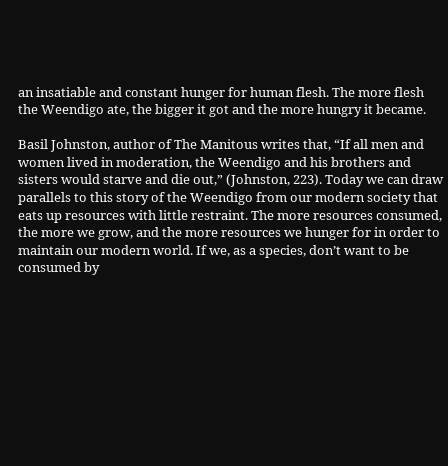an insatiable and constant hunger for human flesh. The more flesh the Weendigo ate, the bigger it got and the more hungry it became.

Basil Johnston, author of The Manitous writes that, “If all men and women lived in moderation, the Weendigo and his brothers and sisters would starve and die out,” (Johnston, 223). Today we can draw parallels to this story of the Weendigo from our modern society that eats up resources with little restraint. The more resources consumed, the more we grow, and the more resources we hunger for in order to maintain our modern world. If we, as a species, don’t want to be consumed by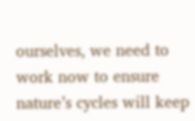ourselves, we need to work now to ensure nature’s cycles will keep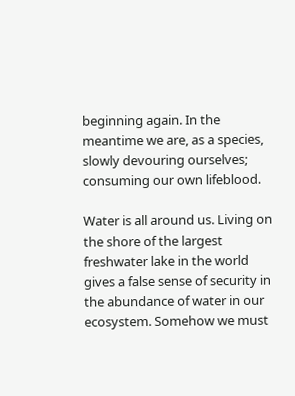beginning again. In the meantime we are, as a species, slowly devouring ourselves; consuming our own lifeblood.

Water is all around us. Living on the shore of the largest freshwater lake in the world gives a false sense of security in the abundance of water in our ecosystem. Somehow we must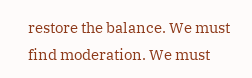restore the balance. We must find moderation. We must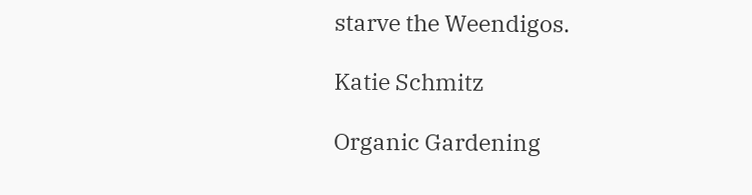starve the Weendigos.

Katie Schmitz

Organic Gardening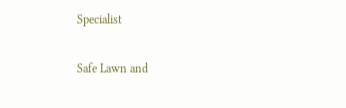Specialist

Safe Lawn and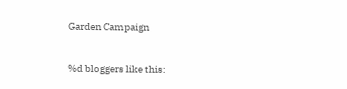Garden Campaign


%d bloggers like this: